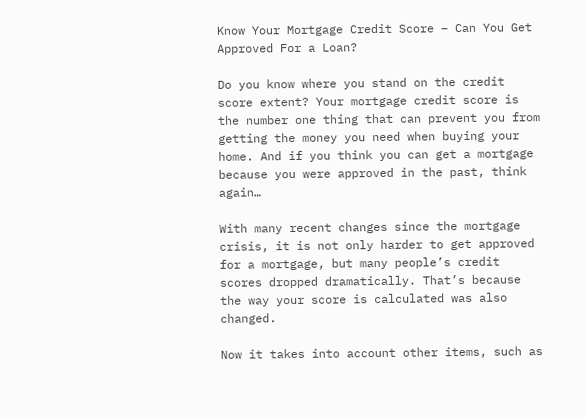Know Your Mortgage Credit Score – Can You Get Approved For a Loan?

Do you know where you stand on the credit score extent? Your mortgage credit score is the number one thing that can prevent you from getting the money you need when buying your home. And if you think you can get a mortgage because you were approved in the past, think again…

With many recent changes since the mortgage crisis, it is not only harder to get approved for a mortgage, but many people’s credit scores dropped dramatically. That’s because the way your score is calculated was also changed.

Now it takes into account other items, such as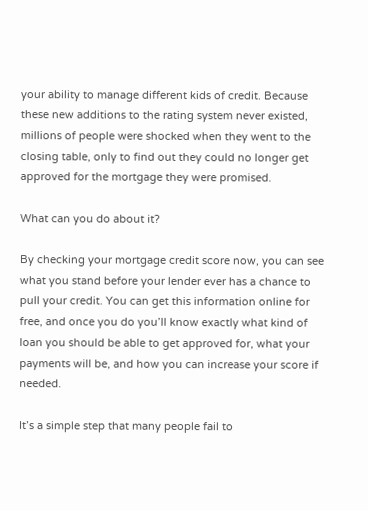your ability to manage different kids of credit. Because these new additions to the rating system never existed, millions of people were shocked when they went to the closing table, only to find out they could no longer get approved for the mortgage they were promised.

What can you do about it?

By checking your mortgage credit score now, you can see what you stand before your lender ever has a chance to pull your credit. You can get this information online for free, and once you do you’ll know exactly what kind of loan you should be able to get approved for, what your payments will be, and how you can increase your score if needed.

It’s a simple step that many people fail to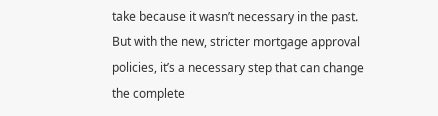take because it wasn’t necessary in the past. But with the new, stricter mortgage approval policies, it’s a necessary step that can change the complete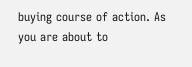buying course of action. As you are about to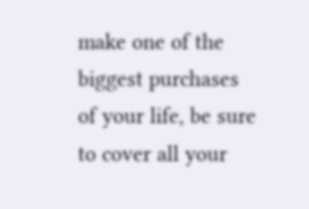make one of the biggest purchases of your life, be sure to cover all your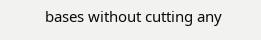bases without cutting any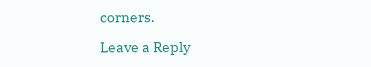corners.

Leave a Reply